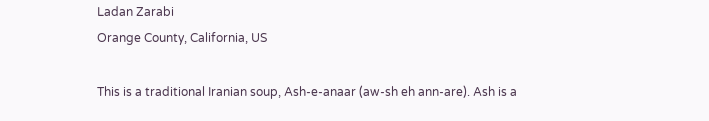Ladan Zarabi
Orange County, California, US

This is a traditional Iranian soup, Ash-e-anaar (aw-sh eh ann-are). Ash is a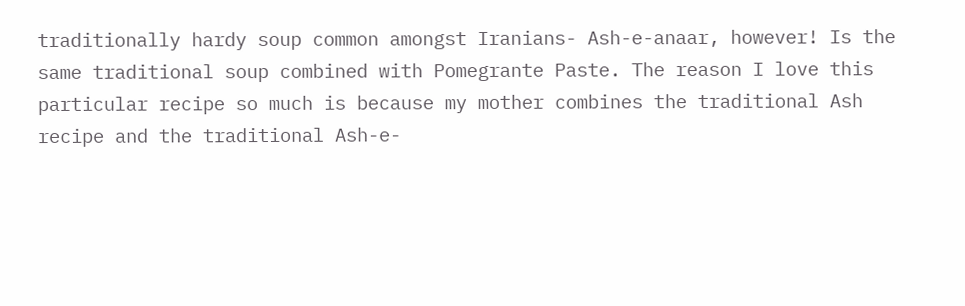traditionally hardy soup common amongst Iranians- Ash-e-anaar, however! Is the same traditional soup combined with Pomegrante Paste. The reason I love this particular recipe so much is because my mother combines the traditional Ash recipe and the traditional Ash-e-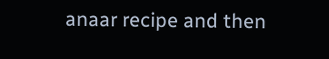anaar recipe and then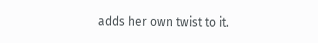adds her own twist to it.